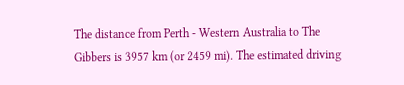The distance from Perth - Western Australia to The Gibbers is 3957 km (or 2459 mi). The estimated driving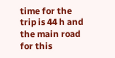time for the trip is 44 h and the main road for this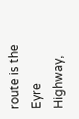route is the Eyre Highway,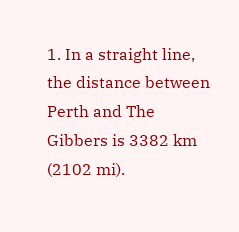1. In a straight line, the distance between Perth and The Gibbers is 3382 km (2102 mi).